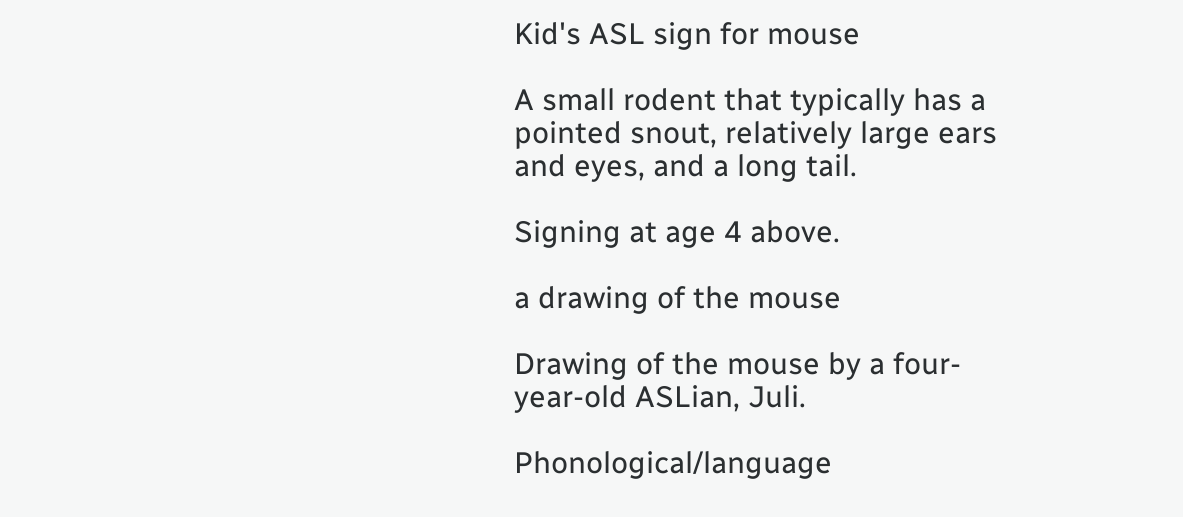Kid's ASL sign for mouse

A small rodent that typically has a pointed snout, relatively large ears and eyes, and a long tail.

Signing at age 4 above.

a drawing of the mouse

Drawing of the mouse by a four-year-old ASLian, Juli.

Phonological/language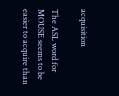acquisition

The ASL word for MOUSE seems to be easier to acquire than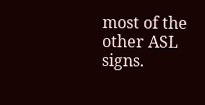most of the other ASL signs.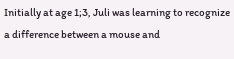Initially at age 1;3, Juli was learning to recognize a difference between a mouse and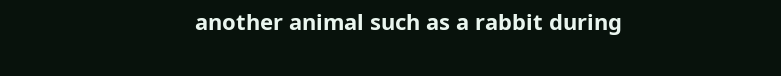another animal such as a rabbit during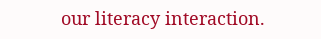our literacy interaction.